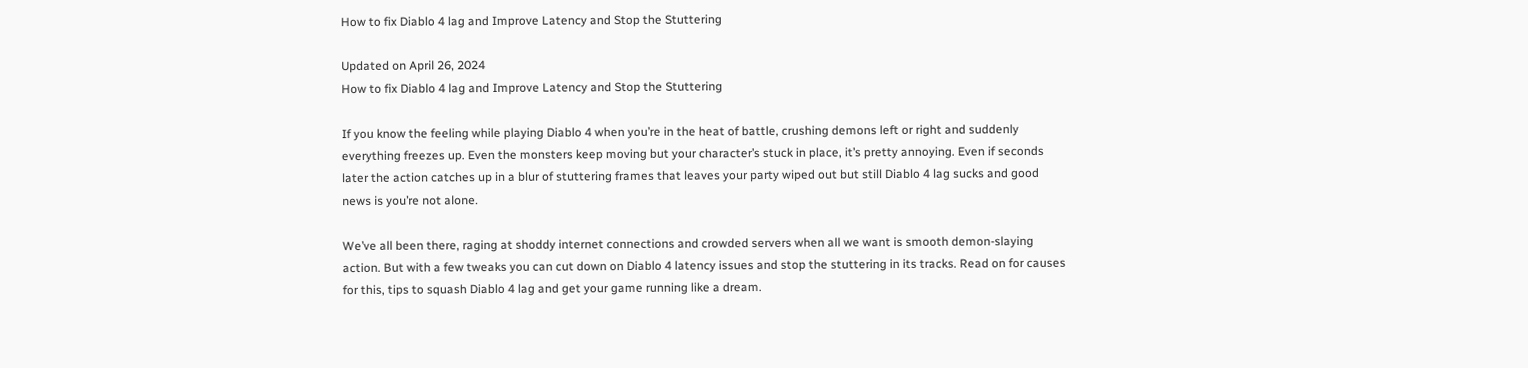How to fix Diablo 4 lag and Improve Latency and Stop the Stuttering

Updated on April 26, 2024
How to fix Diablo 4 lag and Improve Latency and Stop the Stuttering

If you know the feeling while playing Diablo 4 when you’re in the heat of battle, crushing demons left or right and suddenly everything freezes up. Even the monsters keep moving but your character’s stuck in place, it’s pretty annoying. Even if seconds later the action catches up in a blur of stuttering frames that leaves your party wiped out but still Diablo 4 lag sucks and good news is you’re not alone.

We’ve all been there, raging at shoddy internet connections and crowded servers when all we want is smooth demon-slaying action. But with a few tweaks you can cut down on Diablo 4 latency issues and stop the stuttering in its tracks. Read on for causes for this, tips to squash Diablo 4 lag and get your game running like a dream.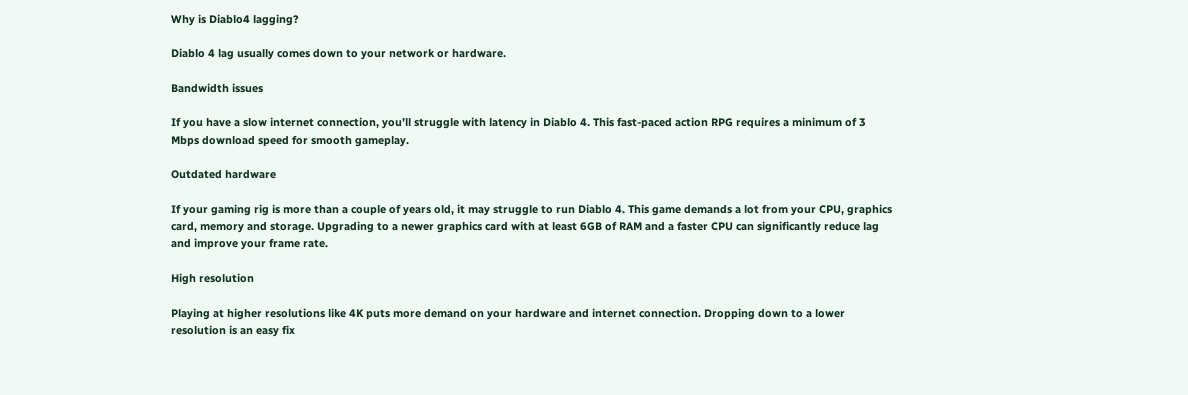Why is Diablo4 lagging?

Diablo 4 lag usually comes down to your network or hardware.

Bandwidth issues

If you have a slow internet connection, you’ll struggle with latency in Diablo 4. This fast-paced action RPG requires a minimum of 3 Mbps download speed for smooth gameplay.

Outdated hardware

If your gaming rig is more than a couple of years old, it may struggle to run Diablo 4. This game demands a lot from your CPU, graphics card, memory and storage. Upgrading to a newer graphics card with at least 6GB of RAM and a faster CPU can significantly reduce lag and improve your frame rate.

High resolution

Playing at higher resolutions like 4K puts more demand on your hardware and internet connection. Dropping down to a lower resolution is an easy fix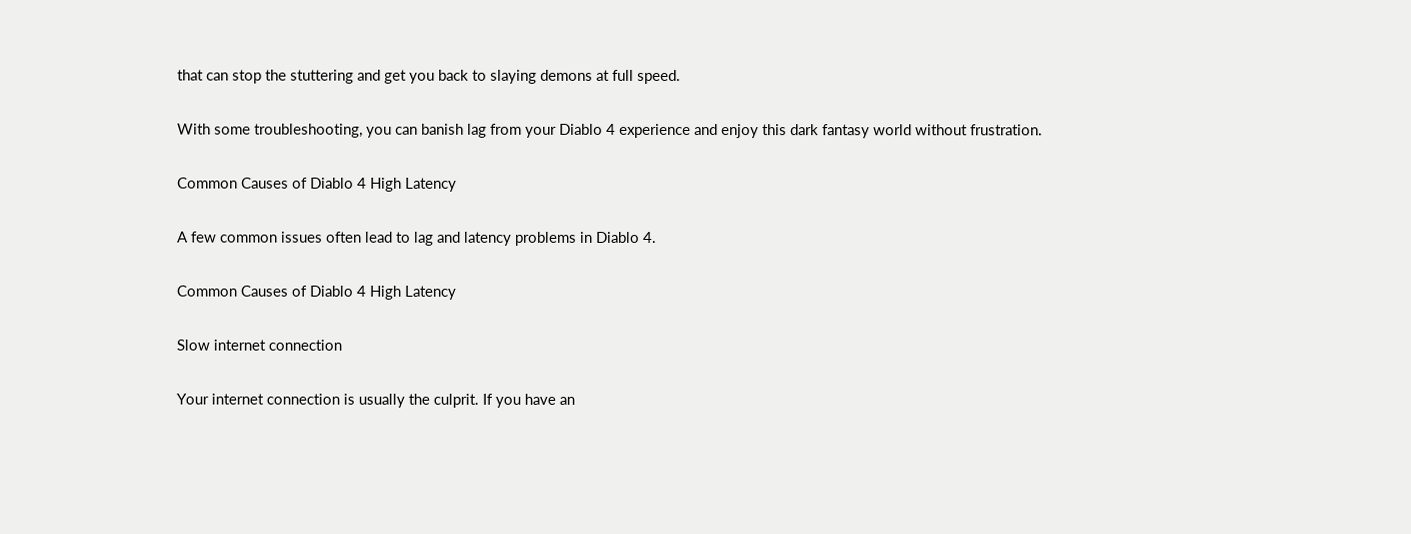that can stop the stuttering and get you back to slaying demons at full speed.

With some troubleshooting, you can banish lag from your Diablo 4 experience and enjoy this dark fantasy world without frustration.

Common Causes of Diablo 4 High Latency

A few common issues often lead to lag and latency problems in Diablo 4.

Common Causes of Diablo 4 High Latency

Slow internet connection

Your internet connection is usually the culprit. If you have an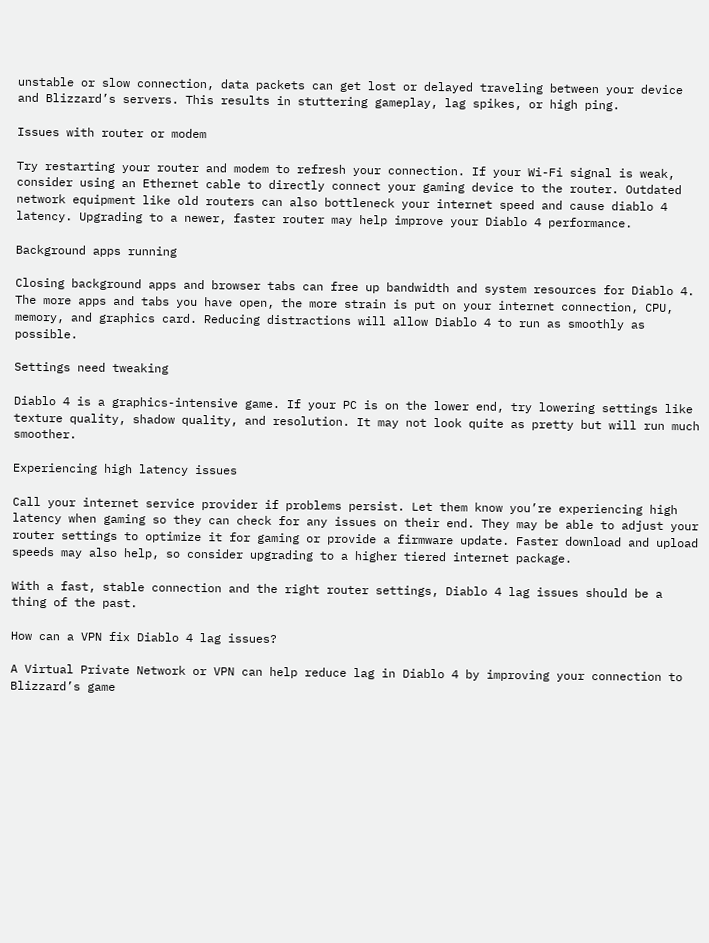unstable or slow connection, data packets can get lost or delayed traveling between your device and Blizzard’s servers. This results in stuttering gameplay, lag spikes, or high ping.

Issues with router or modem

Try restarting your router and modem to refresh your connection. If your Wi-Fi signal is weak, consider using an Ethernet cable to directly connect your gaming device to the router. Outdated network equipment like old routers can also bottleneck your internet speed and cause diablo 4 latency. Upgrading to a newer, faster router may help improve your Diablo 4 performance.

Background apps running

Closing background apps and browser tabs can free up bandwidth and system resources for Diablo 4. The more apps and tabs you have open, the more strain is put on your internet connection, CPU, memory, and graphics card. Reducing distractions will allow Diablo 4 to run as smoothly as possible.

Settings need tweaking

Diablo 4 is a graphics-intensive game. If your PC is on the lower end, try lowering settings like texture quality, shadow quality, and resolution. It may not look quite as pretty but will run much smoother.

Experiencing high latency issues

Call your internet service provider if problems persist. Let them know you’re experiencing high latency when gaming so they can check for any issues on their end. They may be able to adjust your router settings to optimize it for gaming or provide a firmware update. Faster download and upload speeds may also help, so consider upgrading to a higher tiered internet package.

With a fast, stable connection and the right router settings, Diablo 4 lag issues should be a thing of the past.

How can a VPN fix Diablo 4 lag issues?

A Virtual Private Network or VPN can help reduce lag in Diablo 4 by improving your connection to Blizzard’s game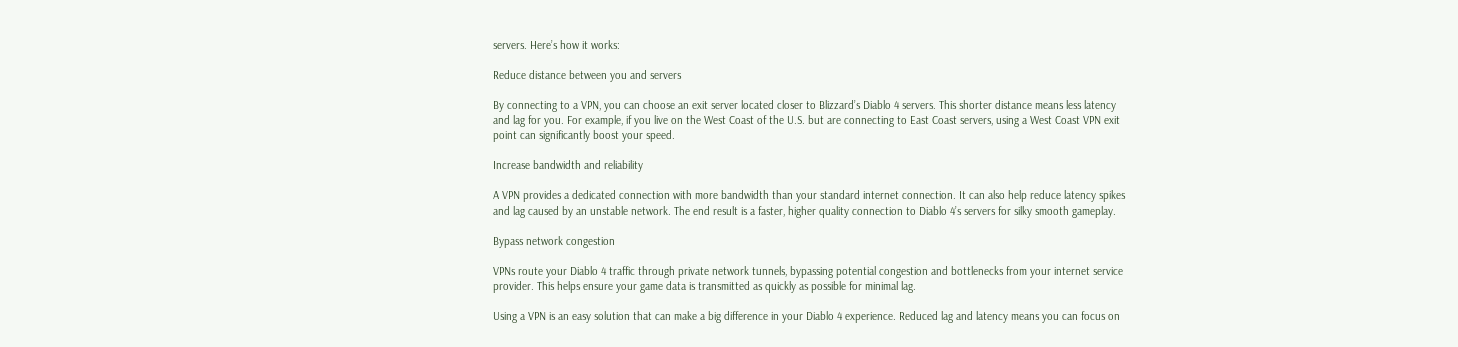servers. Here’s how it works:

Reduce distance between you and servers

By connecting to a VPN, you can choose an exit server located closer to Blizzard’s Diablo 4 servers. This shorter distance means less latency and lag for you. For example, if you live on the West Coast of the U.S. but are connecting to East Coast servers, using a West Coast VPN exit point can significantly boost your speed.

Increase bandwidth and reliability

A VPN provides a dedicated connection with more bandwidth than your standard internet connection. It can also help reduce latency spikes and lag caused by an unstable network. The end result is a faster, higher quality connection to Diablo 4’s servers for silky smooth gameplay.

Bypass network congestion

VPNs route your Diablo 4 traffic through private network tunnels, bypassing potential congestion and bottlenecks from your internet service provider. This helps ensure your game data is transmitted as quickly as possible for minimal lag.

Using a VPN is an easy solution that can make a big difference in your Diablo 4 experience. Reduced lag and latency means you can focus on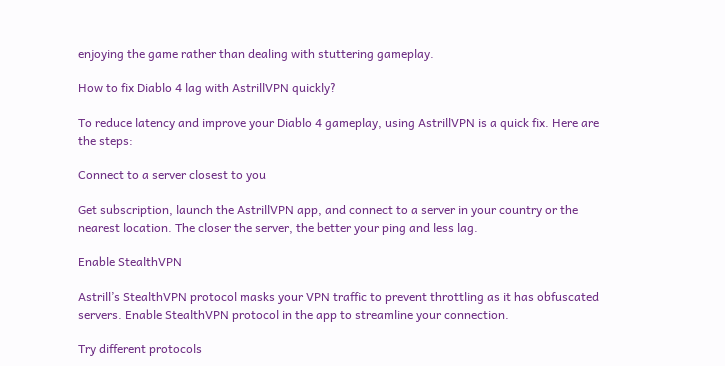enjoying the game rather than dealing with stuttering gameplay.

How to fix Diablo 4 lag with AstrillVPN quickly?

To reduce latency and improve your Diablo 4 gameplay, using AstrillVPN is a quick fix. Here are the steps:

Connect to a server closest to you

Get subscription, launch the AstrillVPN app, and connect to a server in your country or the nearest location. The closer the server, the better your ping and less lag.

Enable StealthVPN

Astrill’s StealthVPN protocol masks your VPN traffic to prevent throttling as it has obfuscated servers. Enable StealthVPN protocol in the app to streamline your connection.

Try different protocols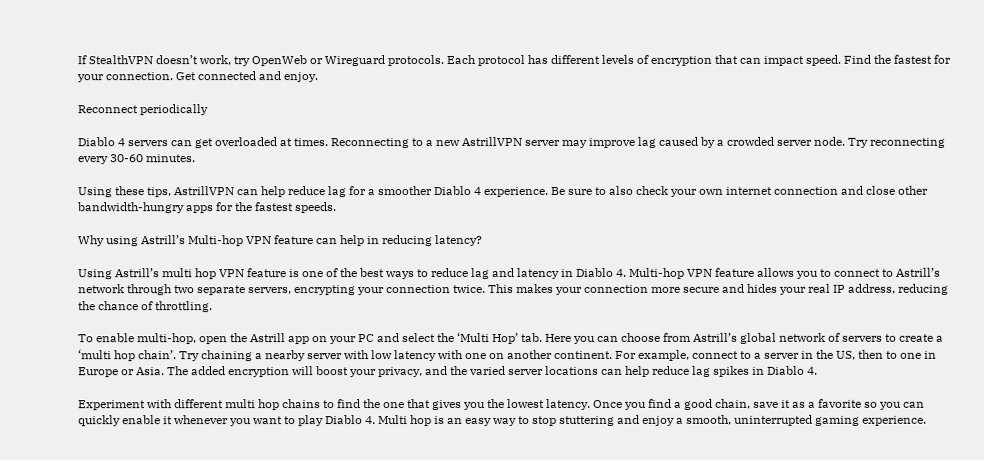If StealthVPN doesn’t work, try OpenWeb or Wireguard protocols. Each protocol has different levels of encryption that can impact speed. Find the fastest for your connection. Get connected and enjoy.

Reconnect periodically

Diablo 4 servers can get overloaded at times. Reconnecting to a new AstrillVPN server may improve lag caused by a crowded server node. Try reconnecting every 30-60 minutes.

Using these tips, AstrillVPN can help reduce lag for a smoother Diablo 4 experience. Be sure to also check your own internet connection and close other bandwidth-hungry apps for the fastest speeds.

Why using Astrill’s Multi-hop VPN feature can help in reducing latency?

Using Astrill’s multi hop VPN feature is one of the best ways to reduce lag and latency in Diablo 4. Multi-hop VPN feature allows you to connect to Astrill’s network through two separate servers, encrypting your connection twice. This makes your connection more secure and hides your real IP address, reducing the chance of throttling.

To enable multi-hop, open the Astrill app on your PC and select the ‘Multi Hop’ tab. Here you can choose from Astrill’s global network of servers to create a ‘multi hop chain’. Try chaining a nearby server with low latency with one on another continent. For example, connect to a server in the US, then to one in Europe or Asia. The added encryption will boost your privacy, and the varied server locations can help reduce lag spikes in Diablo 4.

Experiment with different multi hop chains to find the one that gives you the lowest latency. Once you find a good chain, save it as a favorite so you can quickly enable it whenever you want to play Diablo 4. Multi hop is an easy way to stop stuttering and enjoy a smooth, uninterrupted gaming experience.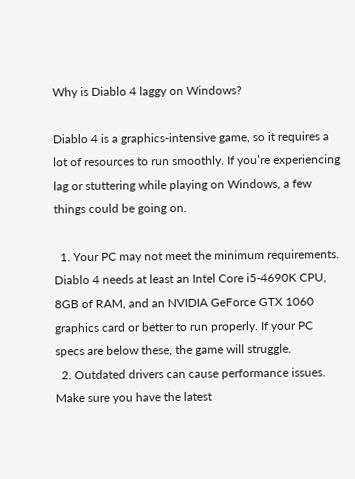Why is Diablo 4 laggy on Windows?

Diablo 4 is a graphics-intensive game, so it requires a lot of resources to run smoothly. If you’re experiencing lag or stuttering while playing on Windows, a few things could be going on.

  1. Your PC may not meet the minimum requirements. Diablo 4 needs at least an Intel Core i5-4690K CPU, 8GB of RAM, and an NVIDIA GeForce GTX 1060 graphics card or better to run properly. If your PC specs are below these, the game will struggle.
  2. Outdated drivers can cause performance issues. Make sure you have the latest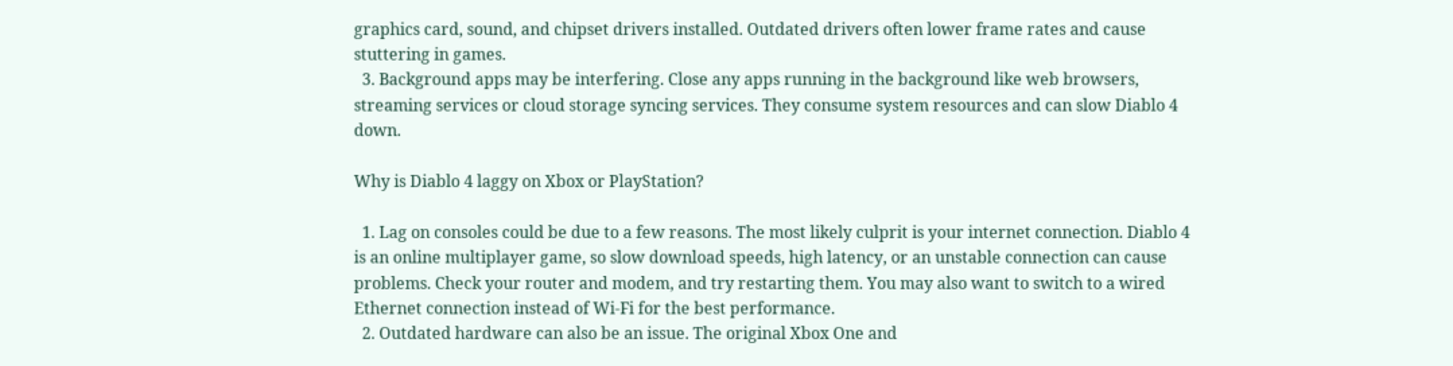graphics card, sound, and chipset drivers installed. Outdated drivers often lower frame rates and cause stuttering in games.
  3. Background apps may be interfering. Close any apps running in the background like web browsers, streaming services or cloud storage syncing services. They consume system resources and can slow Diablo 4 down.

Why is Diablo 4 laggy on Xbox or PlayStation?

  1. Lag on consoles could be due to a few reasons. The most likely culprit is your internet connection. Diablo 4 is an online multiplayer game, so slow download speeds, high latency, or an unstable connection can cause problems. Check your router and modem, and try restarting them. You may also want to switch to a wired Ethernet connection instead of Wi-Fi for the best performance.
  2. Outdated hardware can also be an issue. The original Xbox One and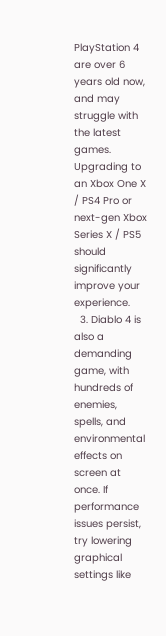PlayStation 4 are over 6 years old now, and may struggle with the latest games. Upgrading to an Xbox One X / PS4 Pro or next-gen Xbox Series X / PS5 should significantly improve your experience.
  3. Diablo 4 is also a demanding game, with hundreds of enemies, spells, and environmental effects on screen at once. If performance issues persist, try lowering graphical settings like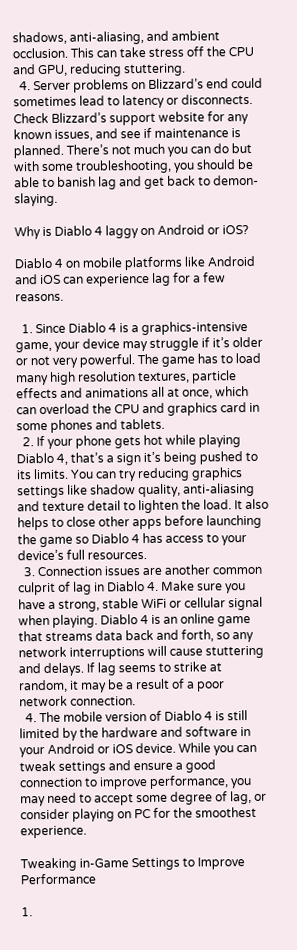shadows, anti-aliasing, and ambient occlusion. This can take stress off the CPU and GPU, reducing stuttering.
  4. Server problems on Blizzard’s end could sometimes lead to latency or disconnects. Check Blizzard’s support website for any known issues, and see if maintenance is planned. There’s not much you can do but with some troubleshooting, you should be able to banish lag and get back to demon-slaying.

Why is Diablo 4 laggy on Android or iOS?

Diablo 4 on mobile platforms like Android and iOS can experience lag for a few reasons.

  1. Since Diablo 4 is a graphics-intensive game, your device may struggle if it’s older or not very powerful. The game has to load many high resolution textures, particle effects and animations all at once, which can overload the CPU and graphics card in some phones and tablets.
  2. If your phone gets hot while playing Diablo 4, that’s a sign it’s being pushed to its limits. You can try reducing graphics settings like shadow quality, anti-aliasing and texture detail to lighten the load. It also helps to close other apps before launching the game so Diablo 4 has access to your device’s full resources.
  3. Connection issues are another common culprit of lag in Diablo 4. Make sure you have a strong, stable WiFi or cellular signal when playing. Diablo 4 is an online game that streams data back and forth, so any network interruptions will cause stuttering and delays. If lag seems to strike at random, it may be a result of a poor network connection.
  4. The mobile version of Diablo 4 is still limited by the hardware and software in your Android or iOS device. While you can tweak settings and ensure a good connection to improve performance, you may need to accept some degree of lag, or consider playing on PC for the smoothest experience.

Tweaking in-Game Settings to Improve Performance

1.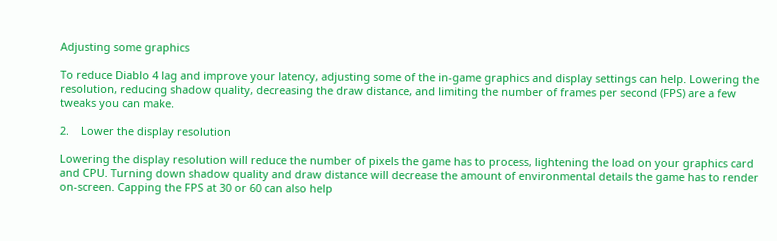Adjusting some graphics

To reduce Diablo 4 lag and improve your latency, adjusting some of the in-game graphics and display settings can help. Lowering the resolution, reducing shadow quality, decreasing the draw distance, and limiting the number of frames per second (FPS) are a few tweaks you can make.

2.    Lower the display resolution

Lowering the display resolution will reduce the number of pixels the game has to process, lightening the load on your graphics card and CPU. Turning down shadow quality and draw distance will decrease the amount of environmental details the game has to render on-screen. Capping the FPS at 30 or 60 can also help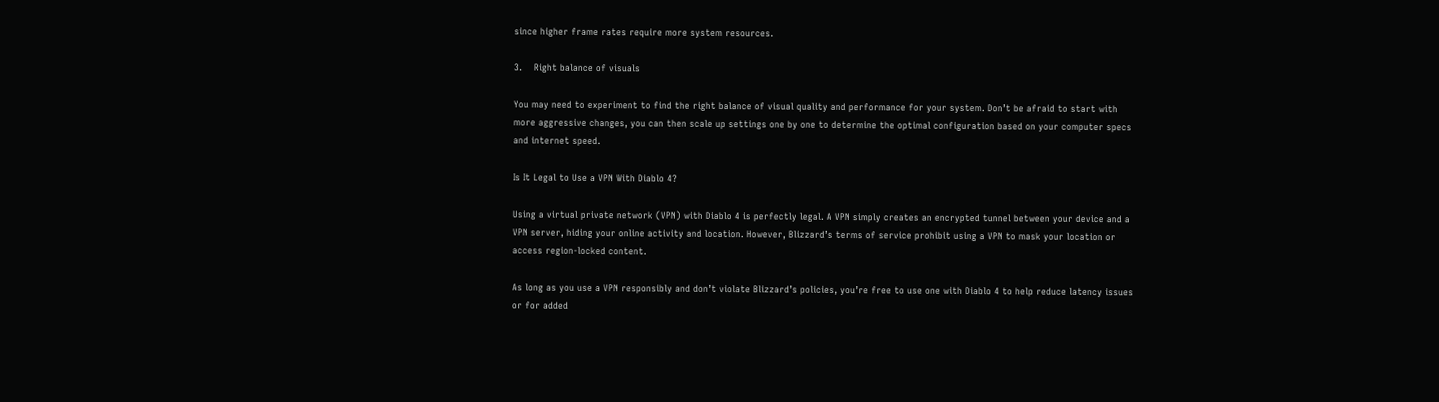since higher frame rates require more system resources.

3.    Right balance of visuals

You may need to experiment to find the right balance of visual quality and performance for your system. Don’t be afraid to start with more aggressive changes, you can then scale up settings one by one to determine the optimal configuration based on your computer specs and internet speed.

Is It Legal to Use a VPN With Diablo 4?

Using a virtual private network (VPN) with Diablo 4 is perfectly legal. A VPN simply creates an encrypted tunnel between your device and a VPN server, hiding your online activity and location. However, Blizzard’s terms of service prohibit using a VPN to mask your location or access region-locked content.

As long as you use a VPN responsibly and don’t violate Blizzard’s policies, you’re free to use one with Diablo 4 to help reduce latency issues or for added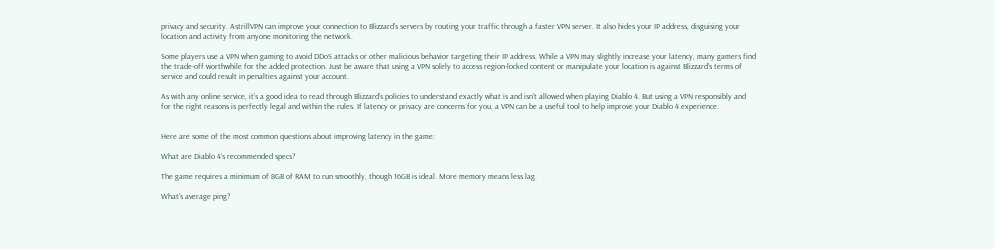privacy and security. AstrillVPN can improve your connection to Blizzard’s servers by routing your traffic through a faster VPN server. It also hides your IP address, disguising your location and activity from anyone monitoring the network.

Some players use a VPN when gaming to avoid DDoS attacks or other malicious behavior targeting their IP address. While a VPN may slightly increase your latency, many gamers find the trade-off worthwhile for the added protection. Just be aware that using a VPN solely to access region-locked content or manipulate your location is against Blizzard’s terms of service and could result in penalties against your account.

As with any online service, it’s a good idea to read through Blizzard’s policies to understand exactly what is and isn’t allowed when playing Diablo 4. But using a VPN responsibly and for the right reasons is perfectly legal and within the rules. If latency or privacy are concerns for you, a VPN can be a useful tool to help improve your Diablo 4 experience.


Here are some of the most common questions about improving latency in the game:

What are Diablo 4’s recommended specs?

The game requires a minimum of 8GB of RAM to run smoothly, though 16GB is ideal. More memory means less lag.

What’s average ping?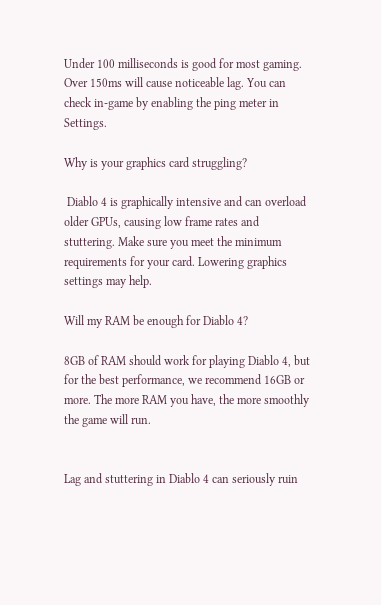Under 100 milliseconds is good for most gaming. Over 150ms will cause noticeable lag. You can check in-game by enabling the ping meter in Settings.

Why is your graphics card struggling?

 Diablo 4 is graphically intensive and can overload older GPUs, causing low frame rates and stuttering. Make sure you meet the minimum requirements for your card. Lowering graphics settings may help.

Will my RAM be enough for Diablo 4?

8GB of RAM should work for playing Diablo 4, but for the best performance, we recommend 16GB or more. The more RAM you have, the more smoothly the game will run.


Lag and stuttering in Diablo 4 can seriously ruin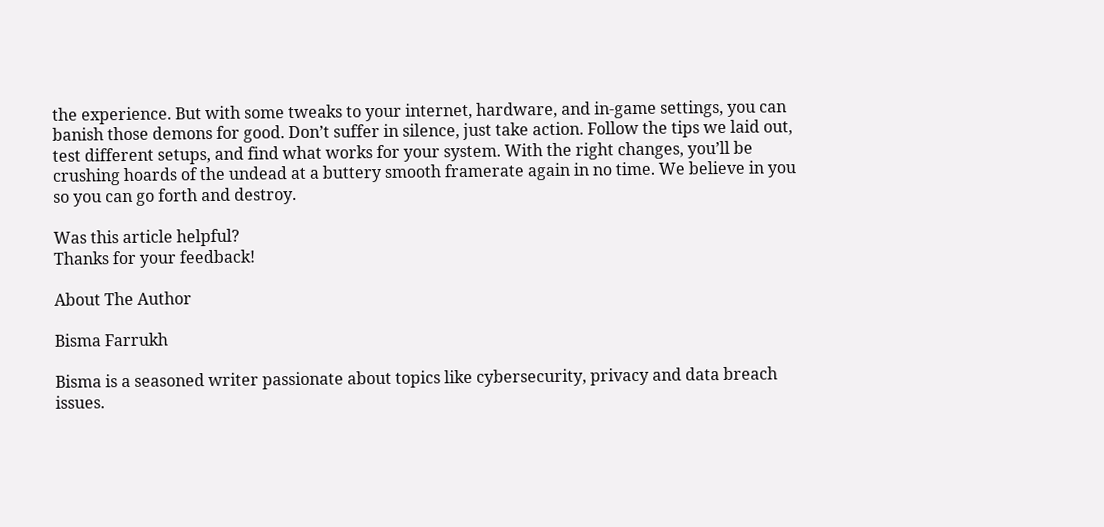the experience. But with some tweaks to your internet, hardware, and in-game settings, you can banish those demons for good. Don’t suffer in silence, just take action. Follow the tips we laid out, test different setups, and find what works for your system. With the right changes, you’ll be crushing hoards of the undead at a buttery smooth framerate again in no time. We believe in you so you can go forth and destroy.

Was this article helpful?
Thanks for your feedback!

About The Author

Bisma Farrukh

Bisma is a seasoned writer passionate about topics like cybersecurity, privacy and data breach issues.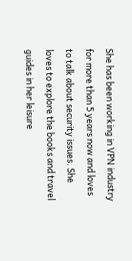She has been working in VPN industry for more than 5 years now and loves to talk about security issues. She loves to explore the books and travel guides in her leisure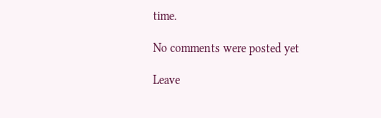time.

No comments were posted yet

Leave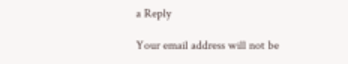a Reply

Your email address will not be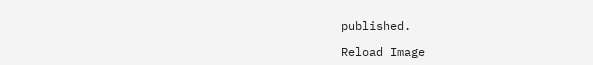published.

Reload Image